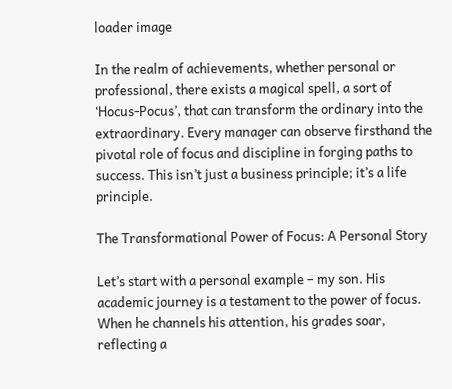loader image

In the realm of achievements, whether personal or professional, there exists a magical spell, a sort of ‘Hocus-Pocus’, that can transform the ordinary into the extraordinary. Every manager can observe firsthand the pivotal role of focus and discipline in forging paths to success. This isn’t just a business principle; it’s a life principle.

The Transformational Power of Focus: A Personal Story

Let’s start with a personal example – my son. His academic journey is a testament to the power of focus. When he channels his attention, his grades soar, reflecting a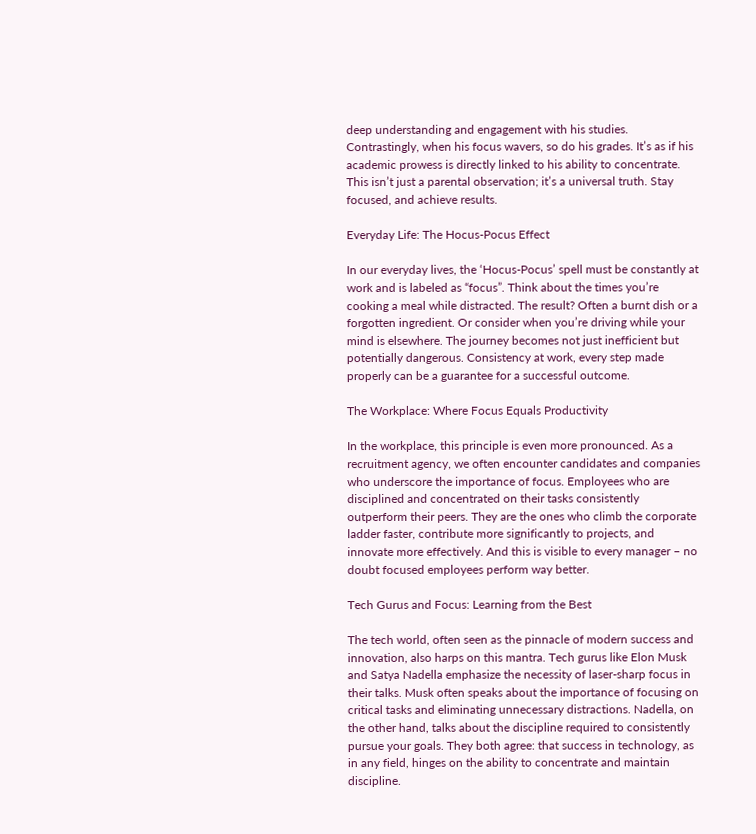deep understanding and engagement with his studies. Contrastingly, when his focus wavers, so do his grades. It’s as if his academic prowess is directly linked to his ability to concentrate. This isn’t just a parental observation; it’s a universal truth. Stay focused, and achieve results.

Everyday Life: The Hocus-Pocus Effect

In our everyday lives, the ‘Hocus-Pocus’ spell must be constantly at work and is labeled as “focus”. Think about the times you’re cooking a meal while distracted. The result? Often a burnt dish or a forgotten ingredient. Or consider when you’re driving while your mind is elsewhere. The journey becomes not just inefficient but potentially dangerous. Consistency at work, every step made properly can be a guarantee for a successful outcome.

The Workplace: Where Focus Equals Productivity

In the workplace, this principle is even more pronounced. As a recruitment agency, we often encounter candidates and companies who underscore the importance of focus. Employees who are disciplined and concentrated on their tasks consistently outperform their peers. They are the ones who climb the corporate ladder faster, contribute more significantly to projects, and innovate more effectively. And this is visible to every manager – no doubt focused employees perform way better.

Tech Gurus and Focus: Learning from the Best

The tech world, often seen as the pinnacle of modern success and innovation, also harps on this mantra. Tech gurus like Elon Musk and Satya Nadella emphasize the necessity of laser-sharp focus in their talks. Musk often speaks about the importance of focusing on critical tasks and eliminating unnecessary distractions. Nadella, on the other hand, talks about the discipline required to consistently pursue your goals. They both agree: that success in technology, as in any field, hinges on the ability to concentrate and maintain discipline.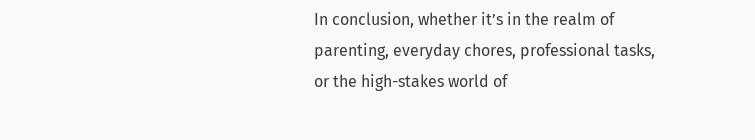In conclusion, whether it’s in the realm of parenting, everyday chores, professional tasks, or the high-stakes world of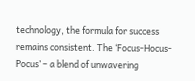technology, the formula for success remains consistent. The ‘Focus-Hocus-Pocus’ – a blend of unwavering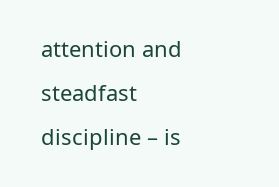attention and steadfast discipline – is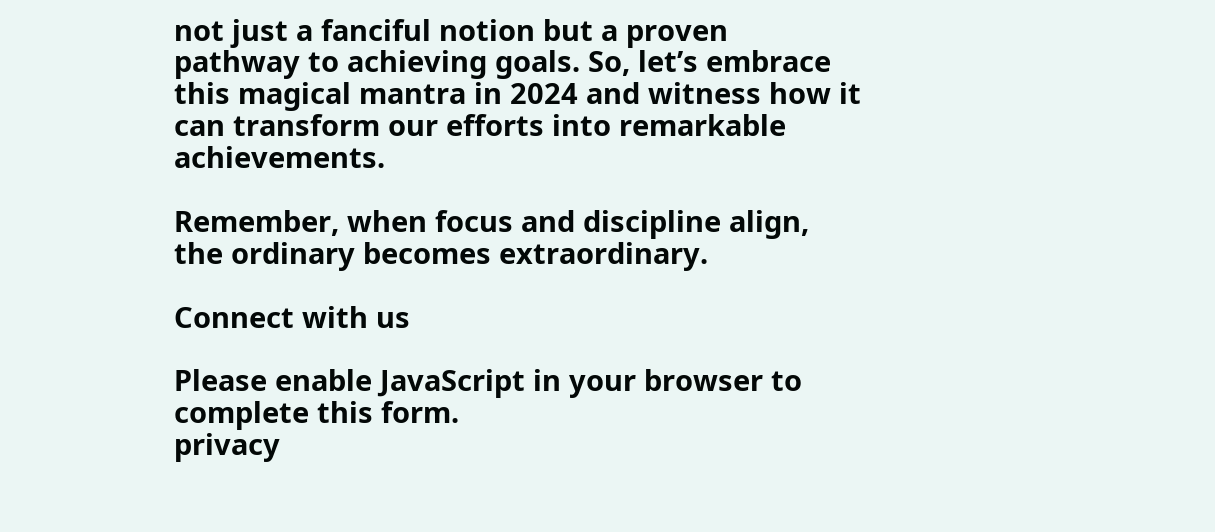not just a fanciful notion but a proven pathway to achieving goals. So, let’s embrace this magical mantra in 2024 and witness how it can transform our efforts into remarkable achievements.

Remember, when focus and discipline align, the ordinary becomes extraordinary.

Connect with us

Please enable JavaScript in your browser to complete this form.
privacy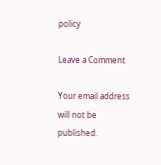policy

Leave a Comment

Your email address will not be published.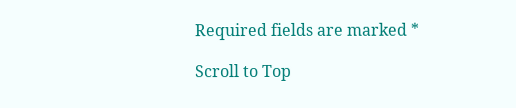Required fields are marked *

Scroll to Top